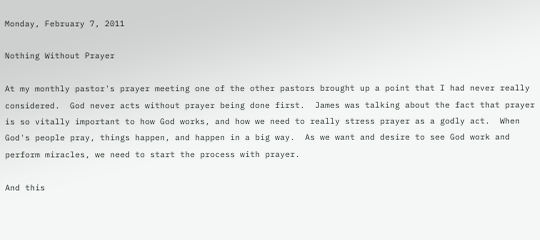Monday, February 7, 2011

Nothing Without Prayer

At my monthly pastor's prayer meeting one of the other pastors brought up a point that I had never really considered.  God never acts without prayer being done first.  James was talking about the fact that prayer is so vitally important to how God works, and how we need to really stress prayer as a godly act.  When God's people pray, things happen, and happen in a big way.  As we want and desire to see God work and perform miracles, we need to start the process with prayer.

And this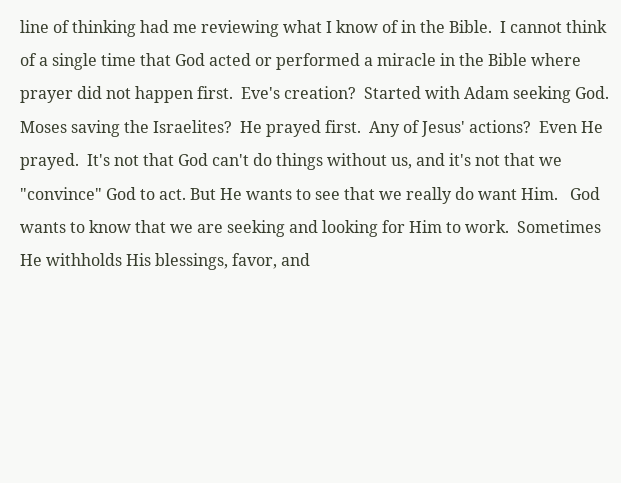line of thinking had me reviewing what I know of in the Bible.  I cannot think of a single time that God acted or performed a miracle in the Bible where prayer did not happen first.  Eve's creation?  Started with Adam seeking God.  Moses saving the Israelites?  He prayed first.  Any of Jesus' actions?  Even He prayed.  It's not that God can't do things without us, and it's not that we "convince" God to act. But He wants to see that we really do want Him.   God wants to know that we are seeking and looking for Him to work.  Sometimes He withholds His blessings, favor, and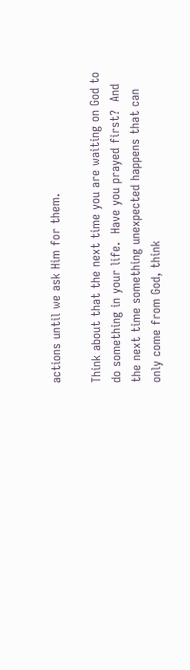actions until we ask Him for them.

Think about that the next time you are waiting on God to do something in your life.  Have you prayed first?  And the next time something unexpected happens that can only come from God, think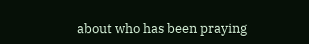about who has been praying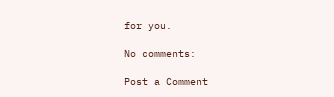for you.

No comments:

Post a Comment